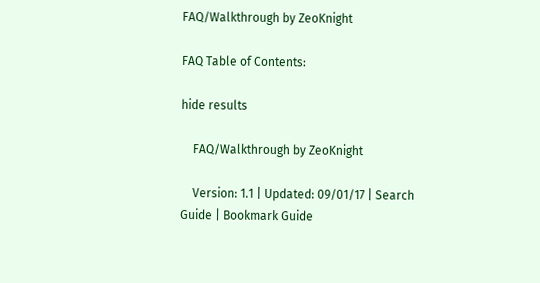FAQ/Walkthrough by ZeoKnight

FAQ Table of Contents:

hide results

    FAQ/Walkthrough by ZeoKnight

    Version: 1.1 | Updated: 09/01/17 | Search Guide | Bookmark Guide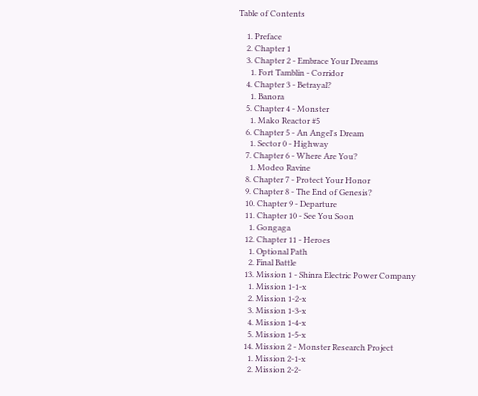Table of Contents

    1. Preface
    2. Chapter 1
    3. Chapter 2 - Embrace Your Dreams
      1. Fort Tamblin - Corridor
    4. Chapter 3 - Betrayal?
      1. Banora
    5. Chapter 4 - Monster
      1. Mako Reactor #5
    6. Chapter 5 - An Angel's Dream
      1. Sector 0 - Highway
    7. Chapter 6 - Where Are You?
      1. Modeo Ravine
    8. Chapter 7 - Protect Your Honor
    9. Chapter 8 - The End of Genesis?
    10. Chapter 9 - Departure
    11. Chapter 10 - See You Soon
      1. Gongaga
    12. Chapter 11 - Heroes
      1. Optional Path
      2. Final Battle
    13. Mission 1 - Shinra Electric Power Company
      1. Mission 1-1-x
      2. Mission 1-2-x
      3. Mission 1-3-x
      4. Mission 1-4-x
      5. Mission 1-5-x
    14. Mission 2 - Monster Research Project
      1. Mission 2-1-x
      2. Mission 2-2-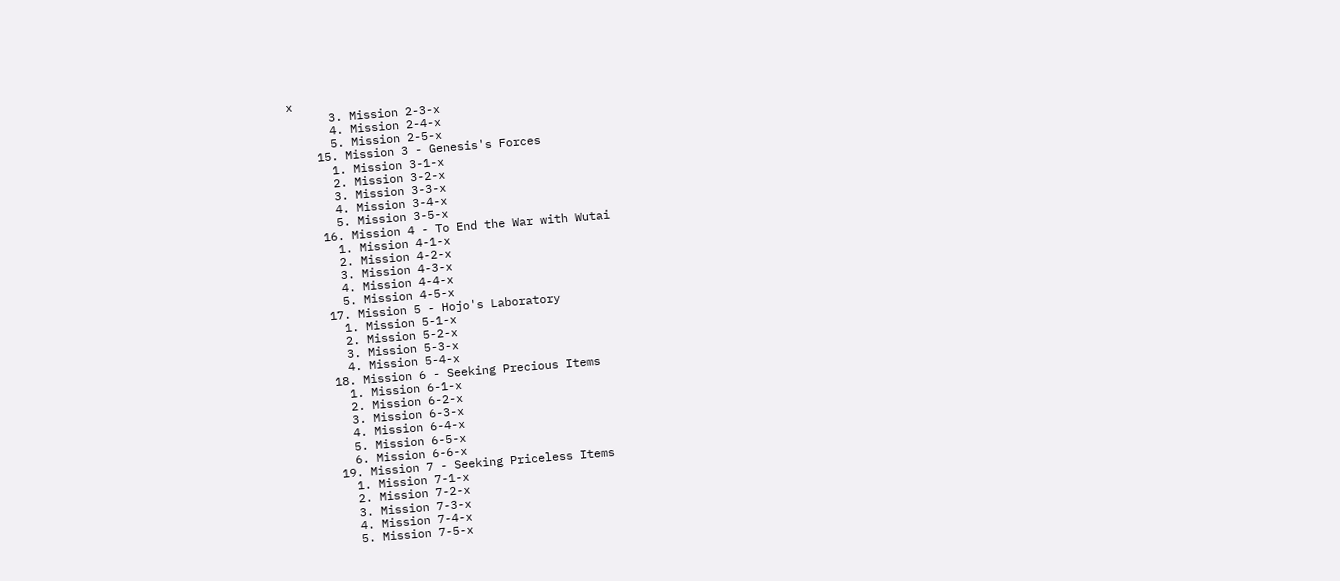x
      3. Mission 2-3-x
      4. Mission 2-4-x
      5. Mission 2-5-x
    15. Mission 3 - Genesis's Forces
      1. Mission 3-1-x
      2. Mission 3-2-x
      3. Mission 3-3-x
      4. Mission 3-4-x
      5. Mission 3-5-x
    16. Mission 4 - To End the War with Wutai
      1. Mission 4-1-x
      2. Mission 4-2-x
      3. Mission 4-3-x
      4. Mission 4-4-x
      5. Mission 4-5-x
    17. Mission 5 - Hojo's Laboratory
      1. Mission 5-1-x
      2. Mission 5-2-x
      3. Mission 5-3-x
      4. Mission 5-4-x
    18. Mission 6 - Seeking Precious Items
      1. Mission 6-1-x
      2. Mission 6-2-x
      3. Mission 6-3-x
      4. Mission 6-4-x
      5. Mission 6-5-x
      6. Mission 6-6-x
    19. Mission 7 - Seeking Priceless Items
      1. Mission 7-1-x
      2. Mission 7-2-x
      3. Mission 7-3-x
      4. Mission 7-4-x
      5. Mission 7-5-x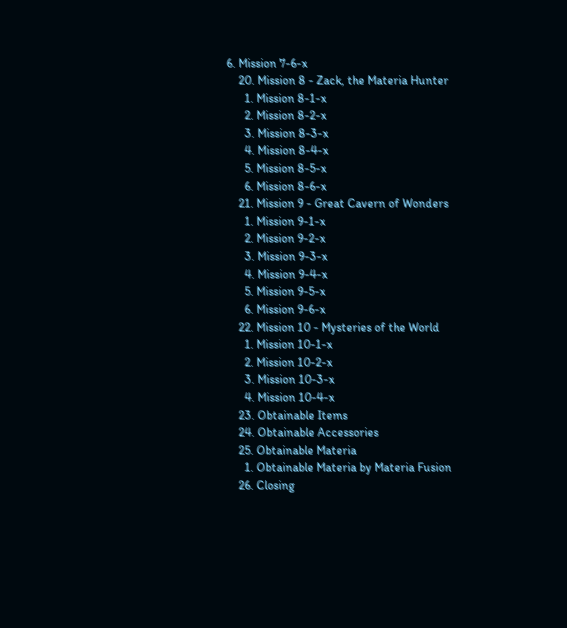6. Mission 7-6-x
    20. Mission 8 - Zack, the Materia Hunter
      1. Mission 8-1-x
      2. Mission 8-2-x
      3. Mission 8-3-x
      4. Mission 8-4-x
      5. Mission 8-5-x
      6. Mission 8-6-x
    21. Mission 9 - Great Cavern of Wonders
      1. Mission 9-1-x
      2. Mission 9-2-x
      3. Mission 9-3-x
      4. Mission 9-4-x
      5. Mission 9-5-x
      6. Mission 9-6-x
    22. Mission 10 - Mysteries of the World
      1. Mission 10-1-x
      2. Mission 10-2-x
      3. Mission 10-3-x
      4. Mission 10-4-x
    23. Obtainable Items
    24. Obtainable Accessories
    25. Obtainable Materia
      1. Obtainable Materia by Materia Fusion
    26. Closing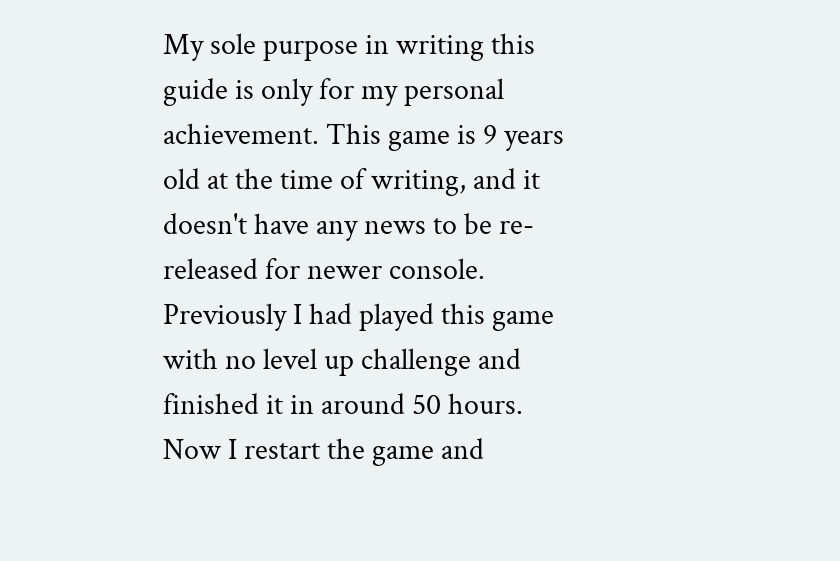My sole purpose in writing this guide is only for my personal achievement. This game is 9 years old at the time of writing, and it doesn't have any news to be re-released for newer console. Previously I had played this game with no level up challenge and finished it in around 50 hours. Now I restart the game and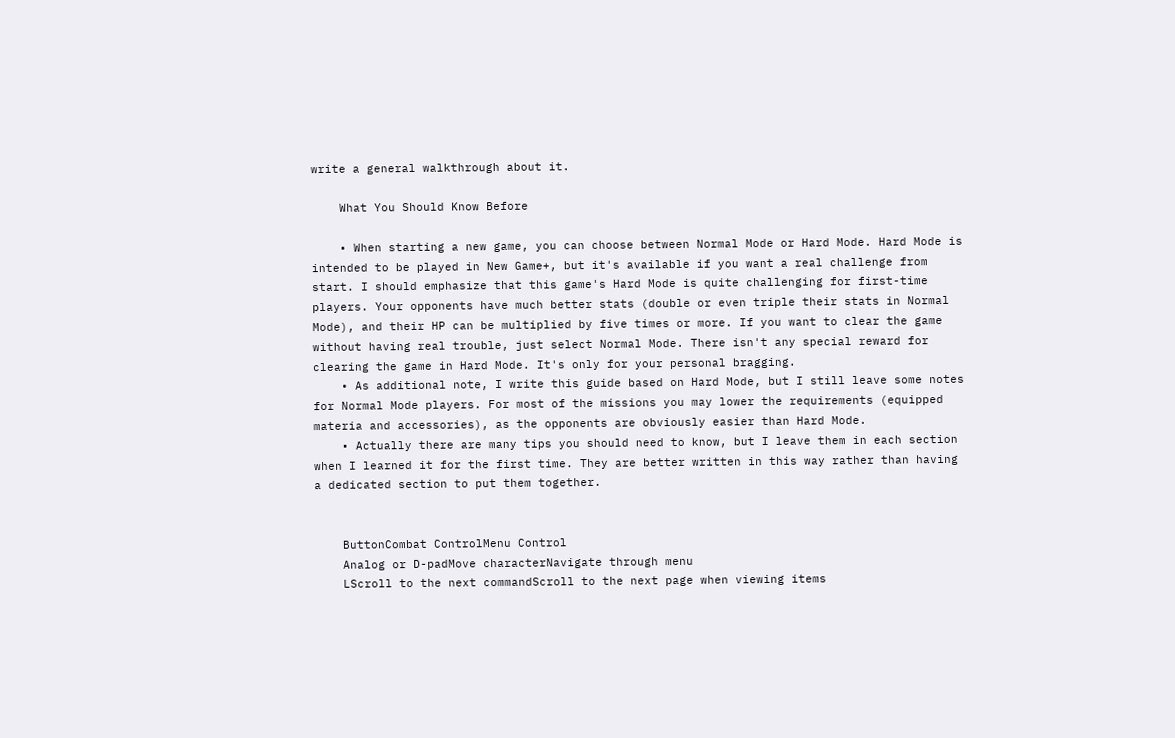write a general walkthrough about it.

    What You Should Know Before

    • When starting a new game, you can choose between Normal Mode or Hard Mode. Hard Mode is intended to be played in New Game+, but it's available if you want a real challenge from start. I should emphasize that this game's Hard Mode is quite challenging for first-time players. Your opponents have much better stats (double or even triple their stats in Normal Mode), and their HP can be multiplied by five times or more. If you want to clear the game without having real trouble, just select Normal Mode. There isn't any special reward for clearing the game in Hard Mode. It's only for your personal bragging.
    • As additional note, I write this guide based on Hard Mode, but I still leave some notes for Normal Mode players. For most of the missions you may lower the requirements (equipped materia and accessories), as the opponents are obviously easier than Hard Mode.
    • Actually there are many tips you should need to know, but I leave them in each section when I learned it for the first time. They are better written in this way rather than having a dedicated section to put them together.


    ButtonCombat ControlMenu Control
    Analog or D-padMove characterNavigate through menu
    LScroll to the next commandScroll to the next page when viewing items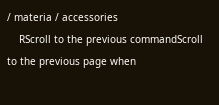/ materia / accessories
    RScroll to the previous commandScroll to the previous page when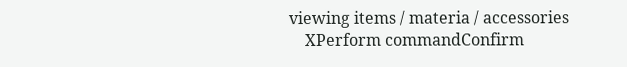viewing items / materia / accessories
    XPerform commandConfirm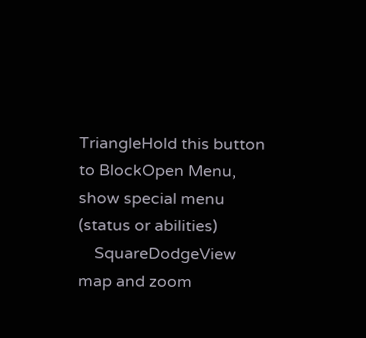TriangleHold this button to BlockOpen Menu, show special menu (status or abilities)
    SquareDodgeView map and zoom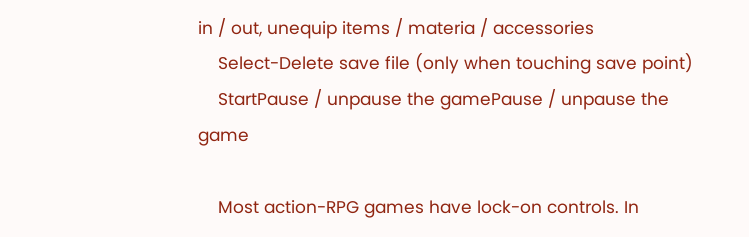in / out, unequip items / materia / accessories
    Select-Delete save file (only when touching save point)
    StartPause / unpause the gamePause / unpause the game

    Most action-RPG games have lock-on controls. In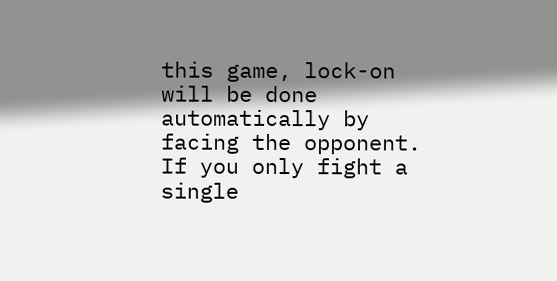this game, lock-on will be done automatically by facing the opponent. If you only fight a single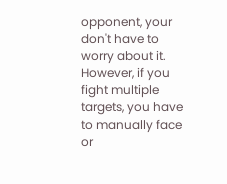opponent, your don't have to worry about it. However, if you fight multiple targets, you have to manually face or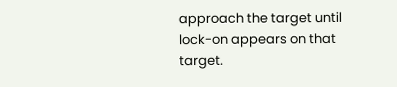approach the target until lock-on appears on that target.